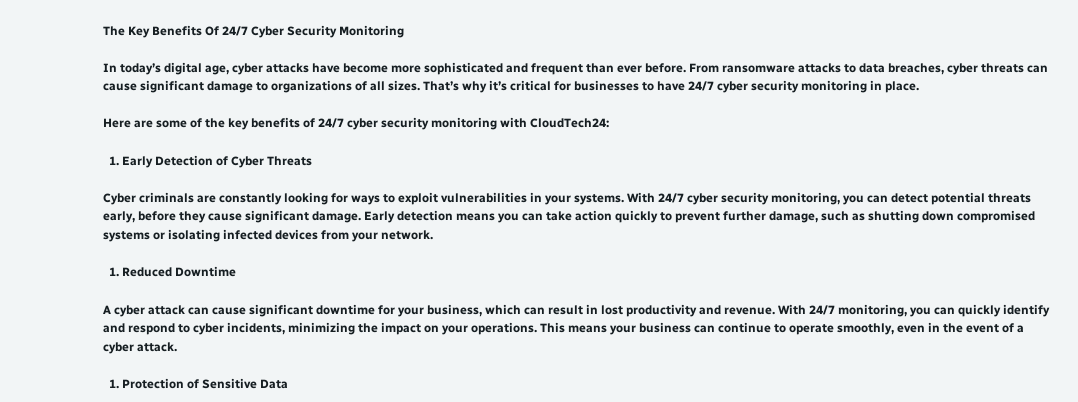The Key Benefits Of 24/7 Cyber Security Monitoring

In today’s digital age, cyber attacks have become more sophisticated and frequent than ever before. From ransomware attacks to data breaches, cyber threats can cause significant damage to organizations of all sizes. That’s why it’s critical for businesses to have 24/7 cyber security monitoring in place.

Here are some of the key benefits of 24/7 cyber security monitoring with CloudTech24:

  1. Early Detection of Cyber Threats

Cyber criminals are constantly looking for ways to exploit vulnerabilities in your systems. With 24/7 cyber security monitoring, you can detect potential threats early, before they cause significant damage. Early detection means you can take action quickly to prevent further damage, such as shutting down compromised systems or isolating infected devices from your network.

  1. Reduced Downtime

A cyber attack can cause significant downtime for your business, which can result in lost productivity and revenue. With 24/7 monitoring, you can quickly identify and respond to cyber incidents, minimizing the impact on your operations. This means your business can continue to operate smoothly, even in the event of a cyber attack.

  1. Protection of Sensitive Data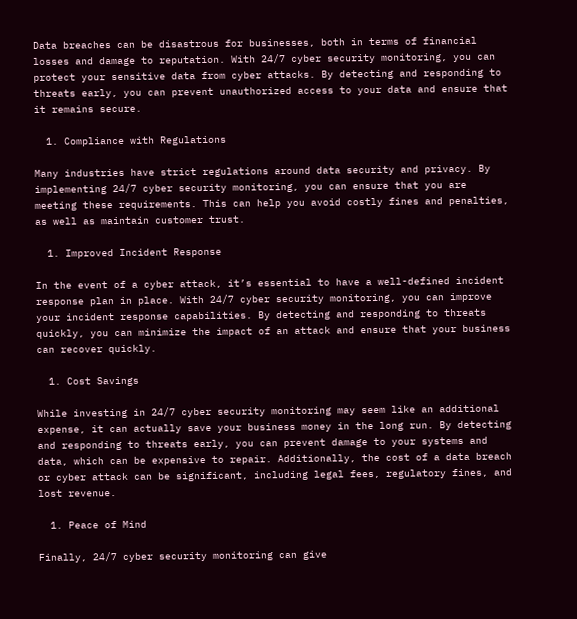Data breaches can be disastrous for businesses, both in terms of financial losses and damage to reputation. With 24/7 cyber security monitoring, you can protect your sensitive data from cyber attacks. By detecting and responding to threats early, you can prevent unauthorized access to your data and ensure that it remains secure.

  1. Compliance with Regulations

Many industries have strict regulations around data security and privacy. By implementing 24/7 cyber security monitoring, you can ensure that you are meeting these requirements. This can help you avoid costly fines and penalties, as well as maintain customer trust.

  1. Improved Incident Response

In the event of a cyber attack, it’s essential to have a well-defined incident response plan in place. With 24/7 cyber security monitoring, you can improve your incident response capabilities. By detecting and responding to threats quickly, you can minimize the impact of an attack and ensure that your business can recover quickly.

  1. Cost Savings

While investing in 24/7 cyber security monitoring may seem like an additional expense, it can actually save your business money in the long run. By detecting and responding to threats early, you can prevent damage to your systems and data, which can be expensive to repair. Additionally, the cost of a data breach or cyber attack can be significant, including legal fees, regulatory fines, and lost revenue.

  1. Peace of Mind

Finally, 24/7 cyber security monitoring can give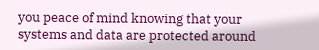you peace of mind knowing that your systems and data are protected around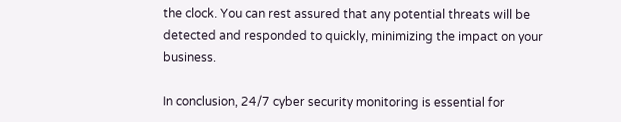the clock. You can rest assured that any potential threats will be detected and responded to quickly, minimizing the impact on your business.

In conclusion, 24/7 cyber security monitoring is essential for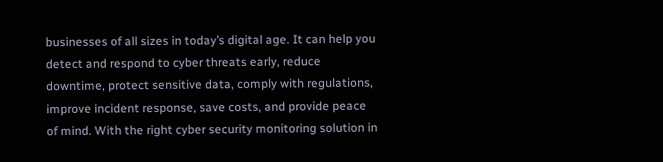businesses of all sizes in today’s digital age. It can help you detect and respond to cyber threats early, reduce downtime, protect sensitive data, comply with regulations, improve incident response, save costs, and provide peace of mind. With the right cyber security monitoring solution in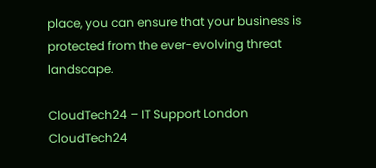place, you can ensure that your business is protected from the ever-evolving threat landscape.

CloudTech24 – IT Support London
CloudTech24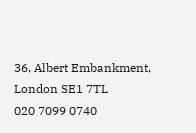36, Albert Embankment, London SE1 7TL
020 7099 0740